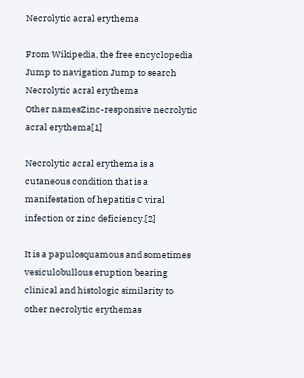Necrolytic acral erythema

From Wikipedia, the free encyclopedia
Jump to navigation Jump to search
Necrolytic acral erythema
Other namesZinc-responsive necrolytic acral erythema[1]

Necrolytic acral erythema is a cutaneous condition that is a manifestation of hepatitis C viral infection or zinc deficiency.[2]

It is a papulosquamous and sometimes vesiculobullous eruption bearing clinical and histologic similarity to other necrolytic erythemas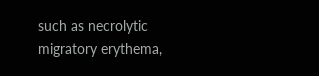such as necrolytic migratory erythema,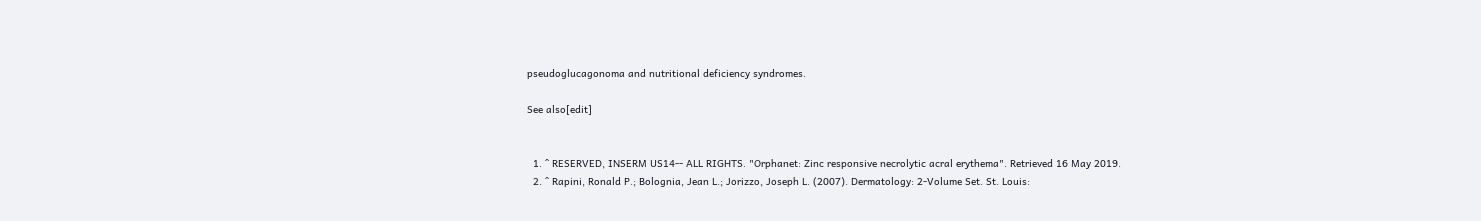pseudoglucagonoma and nutritional deficiency syndromes.

See also[edit]


  1. ^ RESERVED, INSERM US14-- ALL RIGHTS. "Orphanet: Zinc responsive necrolytic acral erythema". Retrieved 16 May 2019.
  2. ^ Rapini, Ronald P.; Bolognia, Jean L.; Jorizzo, Joseph L. (2007). Dermatology: 2-Volume Set. St. Louis: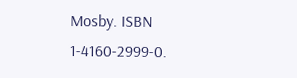Mosby. ISBN 1-4160-2999-0.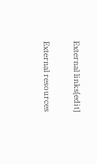External links[edit]

External resources